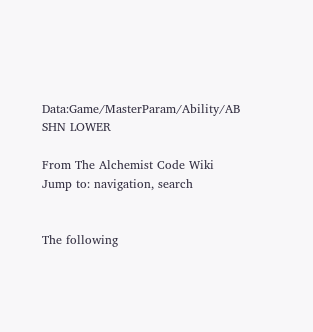Data:Game/MasterParam/Ability/AB SHN LOWER

From The Alchemist Code Wiki
Jump to: navigation, search


The following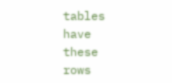tables have these rows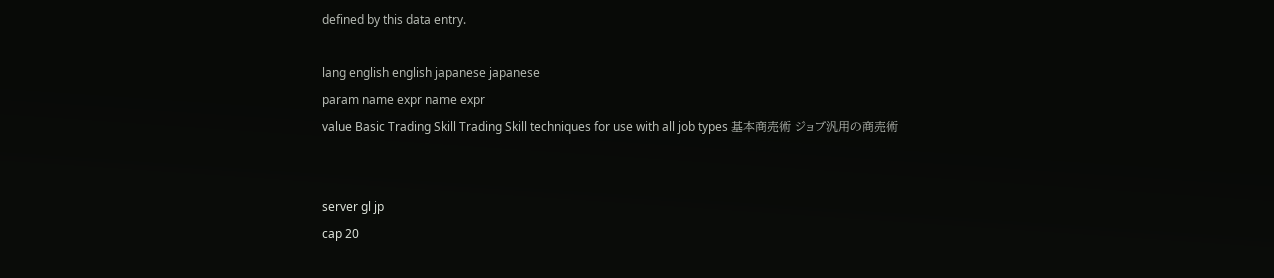defined by this data entry.

lang english english japanese japanese
param name expr name expr
value Basic Trading Skill Trading Skill techniques for use with all job types 基本商売術 ジョブ汎用の商売術


server gl jp
cap 20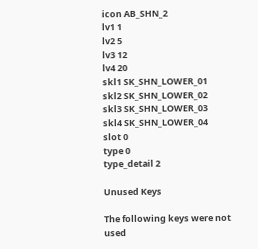icon AB_SHN_2
lv1 1
lv2 5
lv3 12
lv4 20
skl1 SK_SHN_LOWER_01
skl2 SK_SHN_LOWER_02
skl3 SK_SHN_LOWER_03
skl4 SK_SHN_LOWER_04
slot 0
type 0
type_detail 2

Unused Keys

The following keys were not used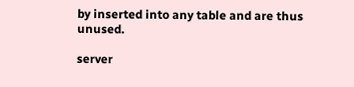by inserted into any table and are thus unused.

server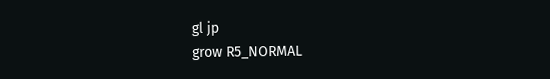gl jp
grow R5_NORMAL